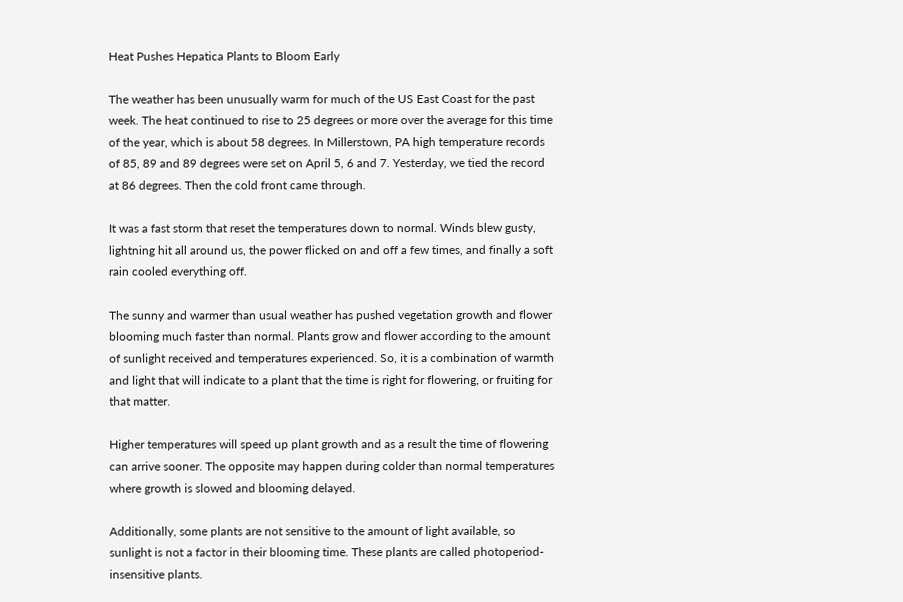Heat Pushes Hepatica Plants to Bloom Early

The weather has been unusually warm for much of the US East Coast for the past week. The heat continued to rise to 25 degrees or more over the average for this time of the year, which is about 58 degrees. In Millerstown, PA high temperature records of 85, 89 and 89 degrees were set on April 5, 6 and 7. Yesterday, we tied the record at 86 degrees. Then the cold front came through.

It was a fast storm that reset the temperatures down to normal. Winds blew gusty, lightning hit all around us, the power flicked on and off a few times, and finally a soft rain cooled everything off.

The sunny and warmer than usual weather has pushed vegetation growth and flower blooming much faster than normal. Plants grow and flower according to the amount of sunlight received and temperatures experienced. So, it is a combination of warmth and light that will indicate to a plant that the time is right for flowering, or fruiting for that matter.

Higher temperatures will speed up plant growth and as a result the time of flowering can arrive sooner. The opposite may happen during colder than normal temperatures where growth is slowed and blooming delayed.

Additionally, some plants are not sensitive to the amount of light available, so sunlight is not a factor in their blooming time. These plants are called photoperiod-insensitive plants.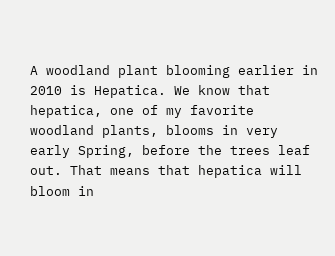A woodland plant blooming earlier in 2010 is Hepatica. We know that hepatica, one of my favorite woodland plants, blooms in very early Spring, before the trees leaf out. That means that hepatica will bloom in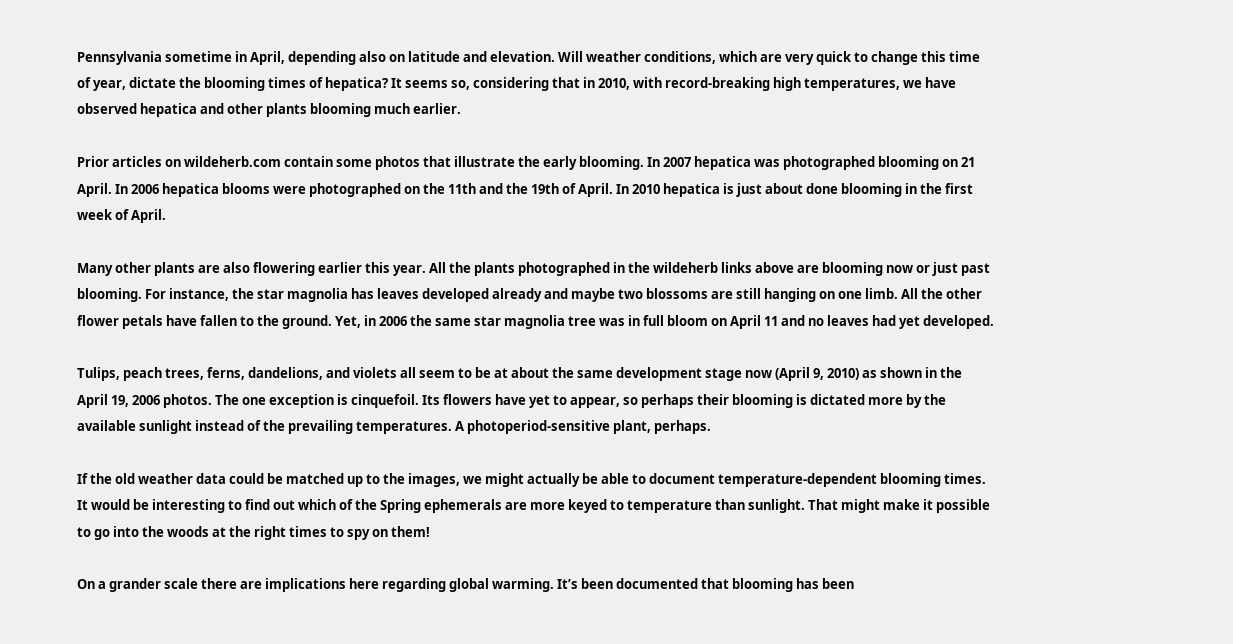Pennsylvania sometime in April, depending also on latitude and elevation. Will weather conditions, which are very quick to change this time of year, dictate the blooming times of hepatica? It seems so, considering that in 2010, with record-breaking high temperatures, we have observed hepatica and other plants blooming much earlier.

Prior articles on wildeherb.com contain some photos that illustrate the early blooming. In 2007 hepatica was photographed blooming on 21 April. In 2006 hepatica blooms were photographed on the 11th and the 19th of April. In 2010 hepatica is just about done blooming in the first week of April.

Many other plants are also flowering earlier this year. All the plants photographed in the wildeherb links above are blooming now or just past blooming. For instance, the star magnolia has leaves developed already and maybe two blossoms are still hanging on one limb. All the other flower petals have fallen to the ground. Yet, in 2006 the same star magnolia tree was in full bloom on April 11 and no leaves had yet developed.

Tulips, peach trees, ferns, dandelions, and violets all seem to be at about the same development stage now (April 9, 2010) as shown in the April 19, 2006 photos. The one exception is cinquefoil. Its flowers have yet to appear, so perhaps their blooming is dictated more by the available sunlight instead of the prevailing temperatures. A photoperiod-sensitive plant, perhaps.

If the old weather data could be matched up to the images, we might actually be able to document temperature-dependent blooming times. It would be interesting to find out which of the Spring ephemerals are more keyed to temperature than sunlight. That might make it possible to go into the woods at the right times to spy on them!

On a grander scale there are implications here regarding global warming. It’s been documented that blooming has been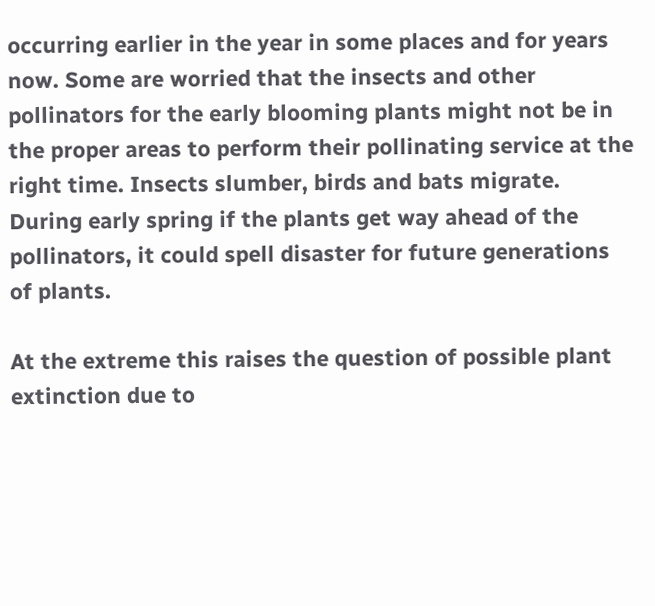occurring earlier in the year in some places and for years now. Some are worried that the insects and other pollinators for the early blooming plants might not be in the proper areas to perform their pollinating service at the right time. Insects slumber, birds and bats migrate. During early spring if the plants get way ahead of the pollinators, it could spell disaster for future generations of plants.

At the extreme this raises the question of possible plant extinction due to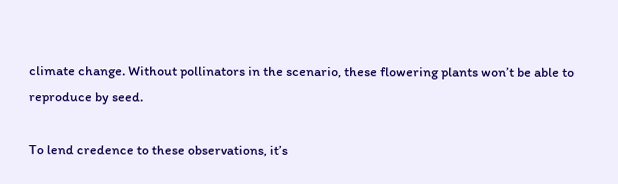climate change. Without pollinators in the scenario, these flowering plants won’t be able to reproduce by seed.

To lend credence to these observations, it’s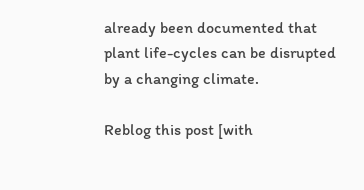already been documented that plant life-cycles can be disrupted by a changing climate.

Reblog this post [with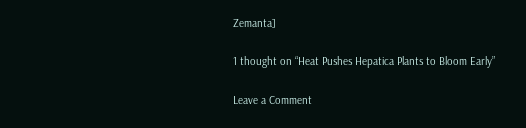Zemanta]

1 thought on “Heat Pushes Hepatica Plants to Bloom Early”

Leave a Comment